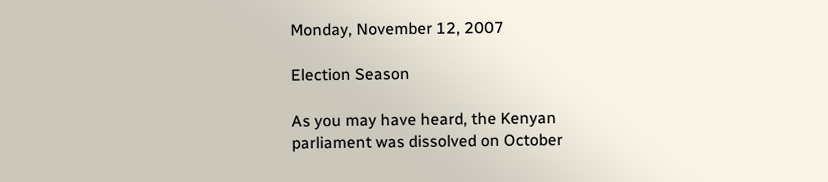Monday, November 12, 2007

Election Season

As you may have heard, the Kenyan parliament was dissolved on October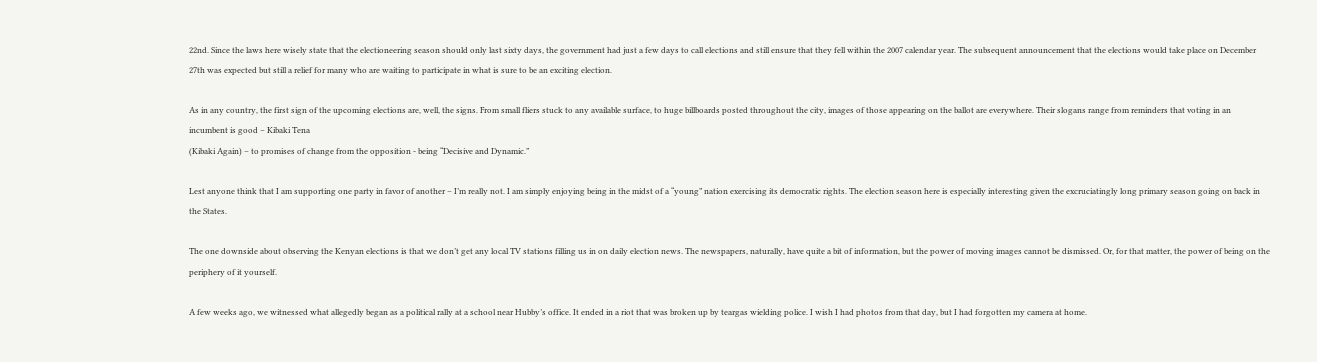22nd. Since the laws here wisely state that the electioneering season should only last sixty days, the government had just a few days to call elections and still ensure that they fell within the 2007 calendar year. The subsequent announcement that the elections would take place on December 27th was expected but still a relief for many who are waiting to participate in what is sure to be an exciting election.

As in any country, the first sign of the upcoming elections are, well, the signs. From small fliers stuck to any available surface, to huge billboards posted throughout the city, images of those appearing on the ballot are everywhere. Their slogans range from reminders that voting in an incumbent is good – Kibaki Tena
(Kibaki Again) – to promises of change from the opposition - being “Decisive and Dynamic.”

Lest anyone think that I am supporting one party in favor of another – I’m really not. I am simply enjoying being in the midst of a “young” nation exercising its democratic rights. The election season here is especially interesting given the excruciatingly long primary season going on back in the States.

The one downside about observing the Kenyan elections is that we don’t get any local TV stations filling us in on daily election news. The newspapers, naturally, have quite a bit of information, but the power of moving images cannot be dismissed. Or, for that matter, the power of being on the periphery of it yourself.

A few weeks ago, we witnessed what allegedly began as a political rally at a school near Hubby’s office. It ended in a riot that was broken up by teargas wielding police. I wish I had photos from that day, but I had forgotten my camera at home.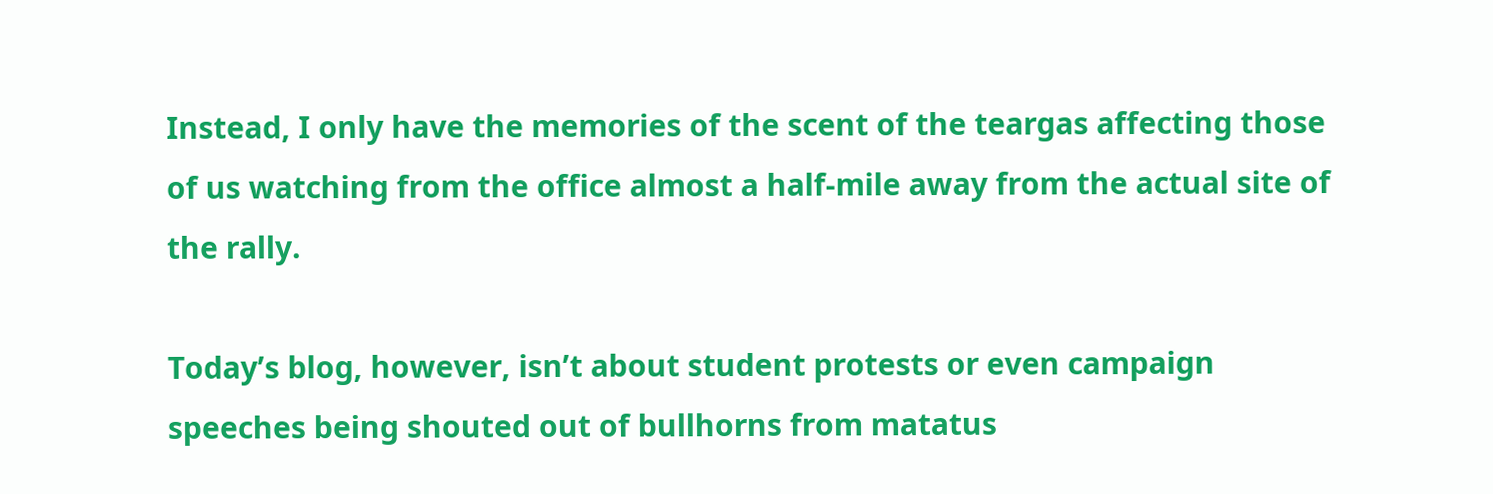Instead, I only have the memories of the scent of the teargas affecting those of us watching from the office almost a half-mile away from the actual site of the rally.

Today’s blog, however, isn’t about student protests or even campaign speeches being shouted out of bullhorns from matatus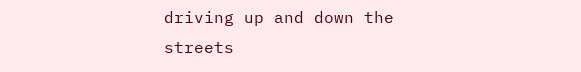driving up and down the streets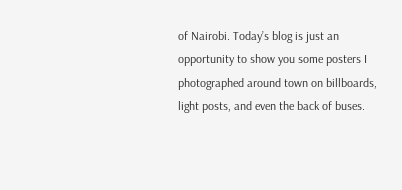of Nairobi. Today’s blog is just an opportunity to show you some posters I photographed around town on billboards, light posts, and even the back of buses.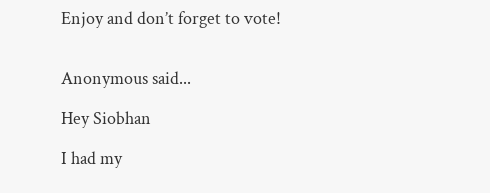Enjoy and don’t forget to vote!


Anonymous said...

Hey Siobhan

I had my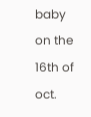baby on the 16th of oct.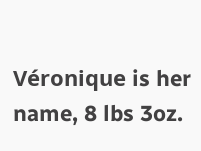Véronique is her name, 8 lbs 3oz.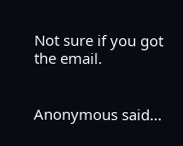Not sure if you got the email.


Anonymous said...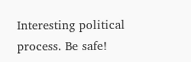Interesting political process. Be safe!